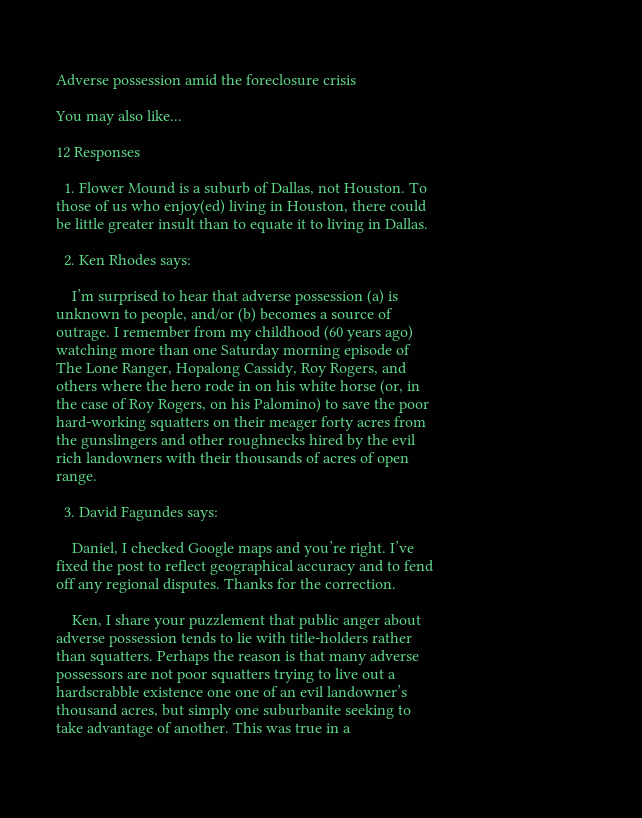Adverse possession amid the foreclosure crisis

You may also like...

12 Responses

  1. Flower Mound is a suburb of Dallas, not Houston. To those of us who enjoy(ed) living in Houston, there could be little greater insult than to equate it to living in Dallas.

  2. Ken Rhodes says:

    I’m surprised to hear that adverse possession (a) is unknown to people, and/or (b) becomes a source of outrage. I remember from my childhood (60 years ago) watching more than one Saturday morning episode of The Lone Ranger, Hopalong Cassidy, Roy Rogers, and others where the hero rode in on his white horse (or, in the case of Roy Rogers, on his Palomino) to save the poor hard-working squatters on their meager forty acres from the gunslingers and other roughnecks hired by the evil rich landowners with their thousands of acres of open range.

  3. David Fagundes says:

    Daniel, I checked Google maps and you’re right. I’ve fixed the post to reflect geographical accuracy and to fend off any regional disputes. Thanks for the correction.

    Ken, I share your puzzlement that public anger about adverse possession tends to lie with title-holders rather than squatters. Perhaps the reason is that many adverse possessors are not poor squatters trying to live out a hardscrabble existence one one of an evil landowner’s thousand acres, but simply one suburbanite seeking to take advantage of another. This was true in a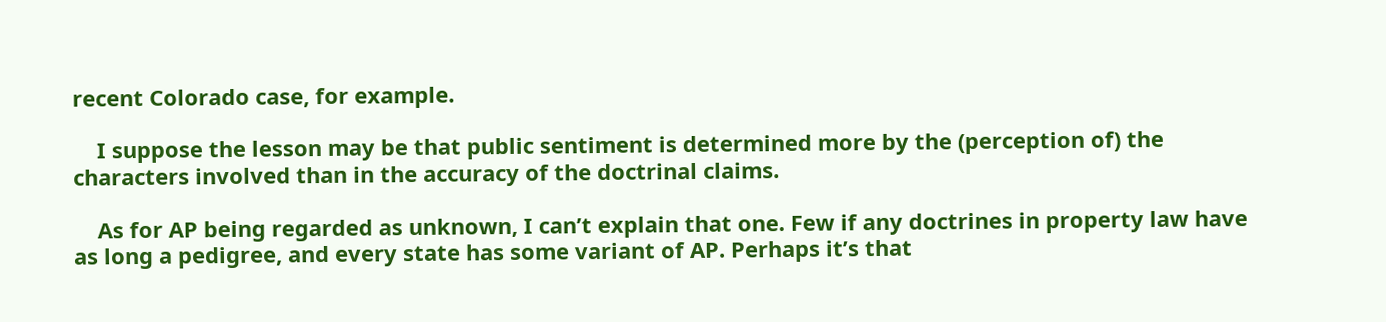recent Colorado case, for example.

    I suppose the lesson may be that public sentiment is determined more by the (perception of) the characters involved than in the accuracy of the doctrinal claims.

    As for AP being regarded as unknown, I can’t explain that one. Few if any doctrines in property law have as long a pedigree, and every state has some variant of AP. Perhaps it’s that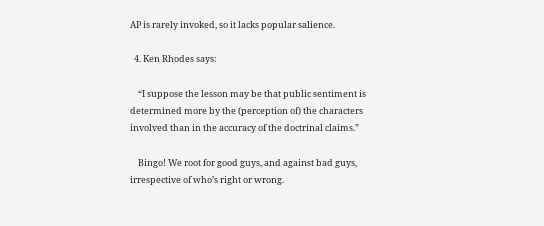AP is rarely invoked, so it lacks popular salience.

  4. Ken Rhodes says:

    “I suppose the lesson may be that public sentiment is determined more by the (perception of) the characters involved than in the accuracy of the doctrinal claims.”

    Bingo! We root for good guys, and against bad guys, irrespective of who’s right or wrong.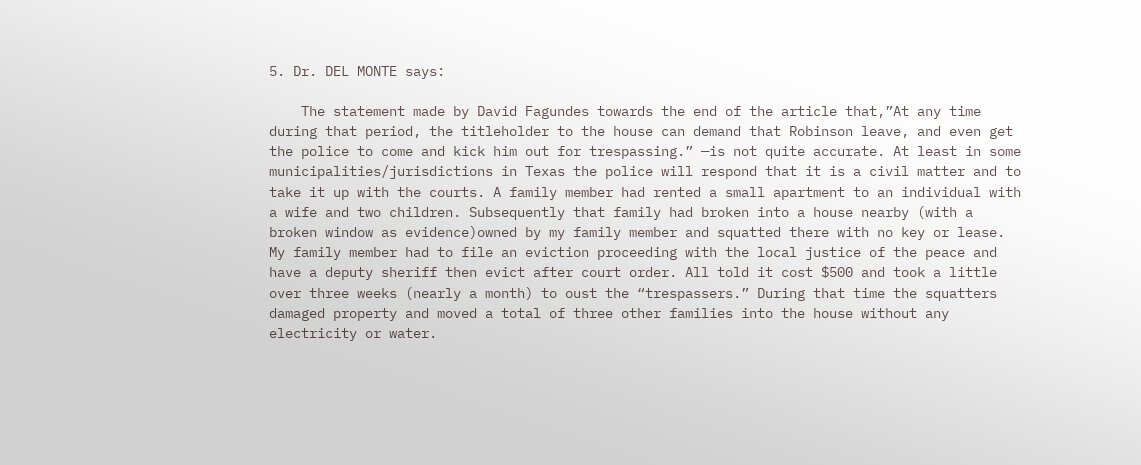5. Dr. DEL MONTE says:

    The statement made by David Fagundes towards the end of the article that,”At any time during that period, the titleholder to the house can demand that Robinson leave, and even get the police to come and kick him out for trespassing.” —is not quite accurate. At least in some municipalities/jurisdictions in Texas the police will respond that it is a civil matter and to take it up with the courts. A family member had rented a small apartment to an individual with a wife and two children. Subsequently that family had broken into a house nearby (with a broken window as evidence)owned by my family member and squatted there with no key or lease. My family member had to file an eviction proceeding with the local justice of the peace and have a deputy sheriff then evict after court order. All told it cost $500 and took a little over three weeks (nearly a month) to oust the “trespassers.” During that time the squatters damaged property and moved a total of three other families into the house without any electricity or water.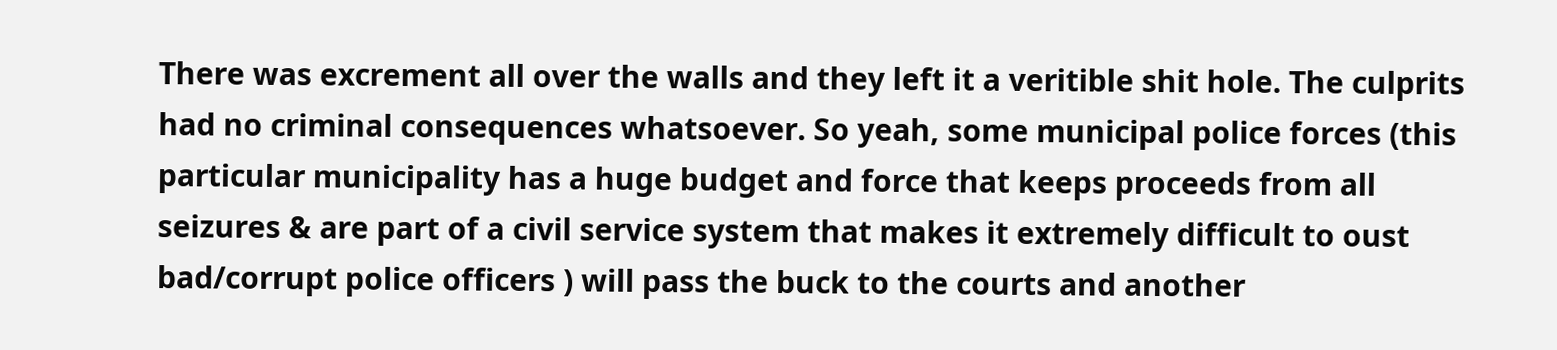There was excrement all over the walls and they left it a veritible shit hole. The culprits had no criminal consequences whatsoever. So yeah, some municipal police forces (this particular municipality has a huge budget and force that keeps proceeds from all seizures & are part of a civil service system that makes it extremely difficult to oust bad/corrupt police officers ) will pass the buck to the courts and another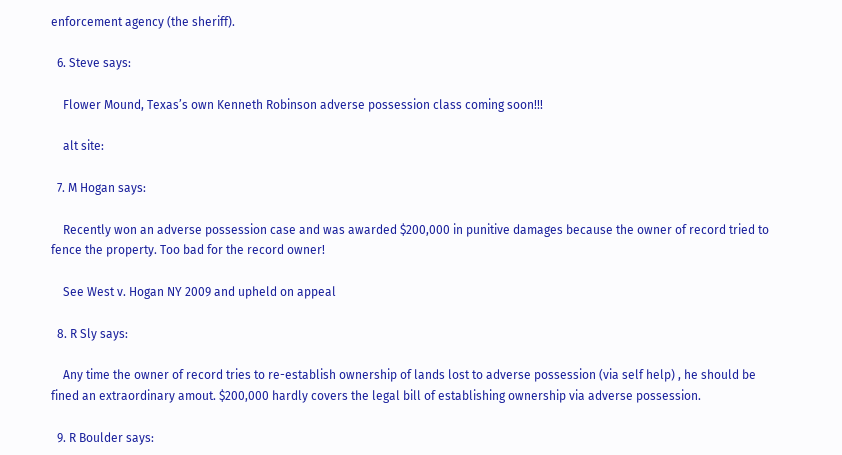enforcement agency (the sheriff).

  6. Steve says:

    Flower Mound, Texas’s own Kenneth Robinson adverse possession class coming soon!!!

    alt site:

  7. M Hogan says:

    Recently won an adverse possession case and was awarded $200,000 in punitive damages because the owner of record tried to fence the property. Too bad for the record owner!

    See West v. Hogan NY 2009 and upheld on appeal

  8. R Sly says:

    Any time the owner of record tries to re-establish ownership of lands lost to adverse possession (via self help) , he should be fined an extraordinary amout. $200,000 hardly covers the legal bill of establishing ownership via adverse possession.

  9. R Boulder says: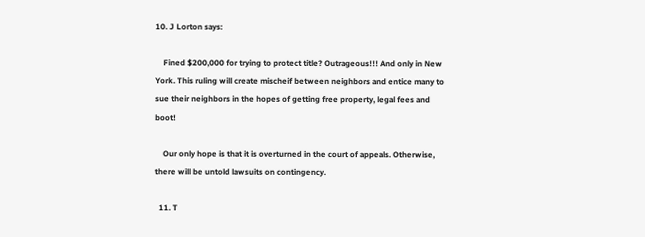10. J Lorton says:

    Fined $200,000 for trying to protect title? Outrageous!!! And only in New York. This ruling will create mischeif between neighbors and entice many to sue their neighbors in the hopes of getting free property, legal fees and boot!

    Our only hope is that it is overturned in the court of appeals. Otherwise, there will be untold lawsuits on contingency.

  11. T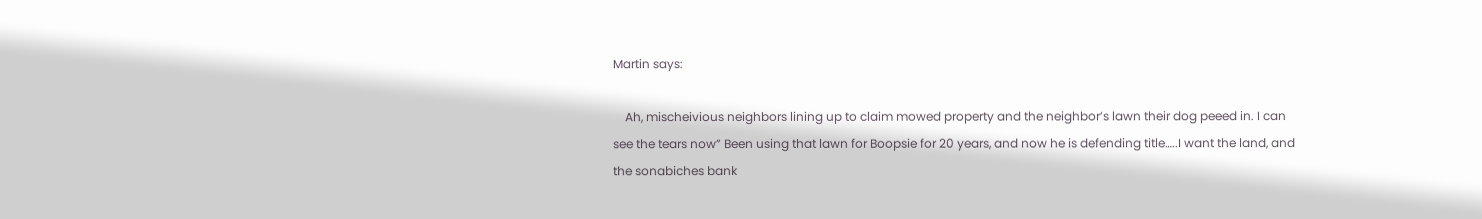Martin says:

    Ah, mischeivious neighbors lining up to claim mowed property and the neighbor’s lawn their dog peeed in. I can see the tears now” Been using that lawn for Boopsie for 20 years, and now he is defending title…..I want the land, and the sonabiches bank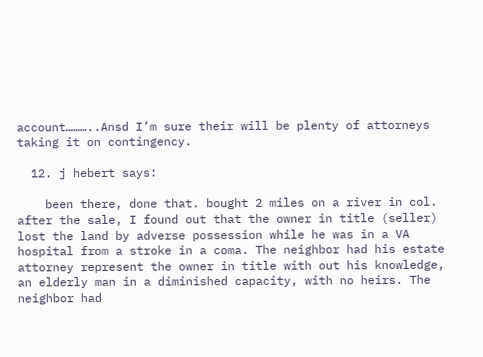account………..Ansd I’m sure their will be plenty of attorneys taking it on contingency.

  12. j hebert says:

    been there, done that. bought 2 miles on a river in col. after the sale, I found out that the owner in title (seller) lost the land by adverse possession while he was in a VA hospital from a stroke in a coma. The neighbor had his estate attorney represent the owner in title with out his knowledge, an elderly man in a diminished capacity, with no heirs. The neighbor had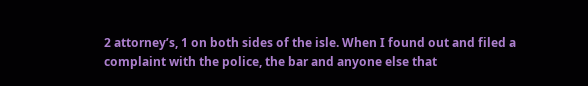2 attorney’s, 1 on both sides of the isle. When I found out and filed a complaint with the police, the bar and anyone else that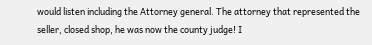would listen including the Attorney general. The attorney that represented the seller, closed shop, he was now the county judge! I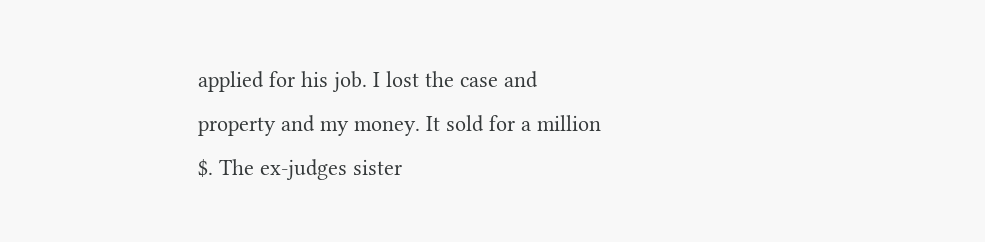applied for his job. I lost the case and property and my money. It sold for a million $. The ex-judges sister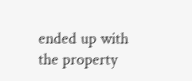ended up with the property